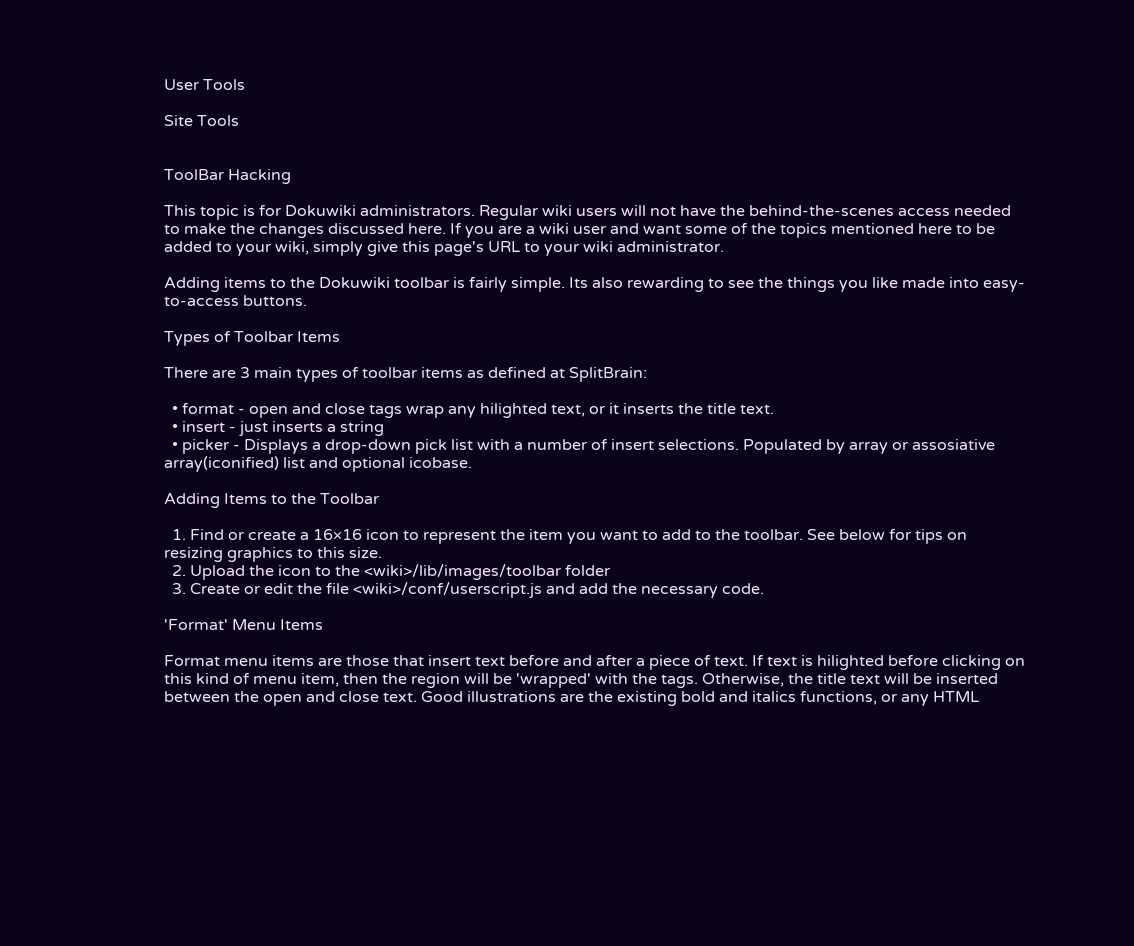User Tools

Site Tools


ToolBar Hacking

This topic is for Dokuwiki administrators. Regular wiki users will not have the behind-the-scenes access needed to make the changes discussed here. If you are a wiki user and want some of the topics mentioned here to be added to your wiki, simply give this page's URL to your wiki administrator.

Adding items to the Dokuwiki toolbar is fairly simple. Its also rewarding to see the things you like made into easy-to-access buttons.

Types of Toolbar Items

There are 3 main types of toolbar items as defined at SplitBrain:

  • format - open and close tags wrap any hilighted text, or it inserts the title text.
  • insert - just inserts a string
  • picker - Displays a drop-down pick list with a number of insert selections. Populated by array or assosiative array(iconified) list and optional icobase.

Adding Items to the Toolbar

  1. Find or create a 16×16 icon to represent the item you want to add to the toolbar. See below for tips on resizing graphics to this size.
  2. Upload the icon to the <wiki>/lib/images/toolbar folder
  3. Create or edit the file <wiki>/conf/userscript.js and add the necessary code.

'Format' Menu Items

Format menu items are those that insert text before and after a piece of text. If text is hilighted before clicking on this kind of menu item, then the region will be 'wrapped' with the tags. Otherwise, the title text will be inserted between the open and close text. Good illustrations are the existing bold and italics functions, or any HTML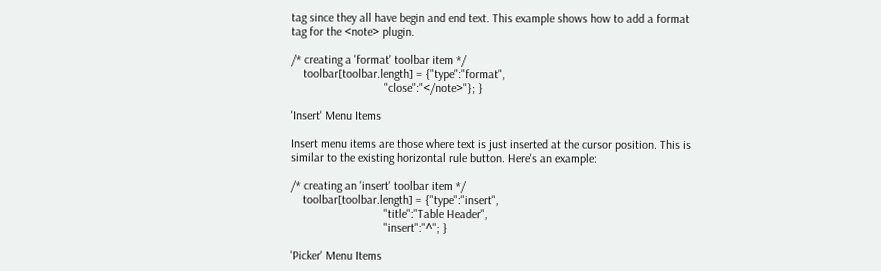tag since they all have begin and end text. This example shows how to add a format tag for the <note> plugin.

/* creating a 'format' toolbar item */
    toolbar[toolbar.length] = {"type":"format",
                               "close":"</note>"}; }

'Insert' Menu Items

Insert menu items are those where text is just inserted at the cursor position. This is similar to the existing horizontal rule button. Here's an example:

/* creating an 'insert' toolbar item */
    toolbar[toolbar.length] = {"type":"insert",
                               "title":"Table Header",
                               "insert":"^"; }

'Picker' Menu Items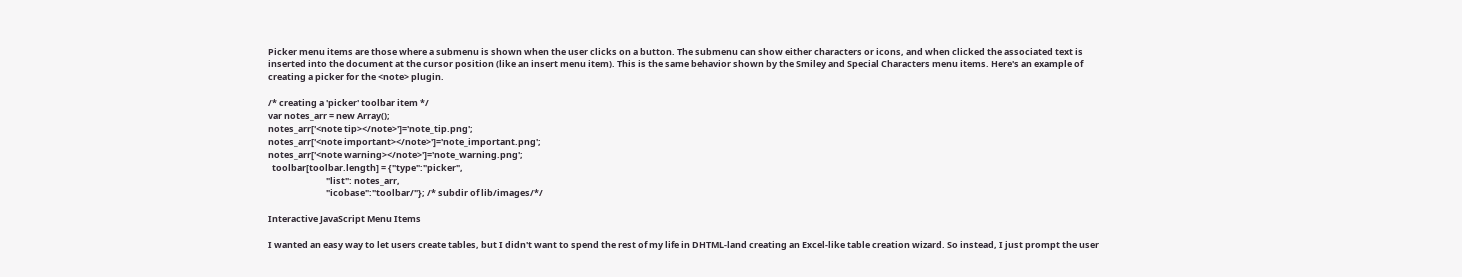Picker menu items are those where a submenu is shown when the user clicks on a button. The submenu can show either characters or icons, and when clicked the associated text is inserted into the document at the cursor position (like an insert menu item). This is the same behavior shown by the Smiley and Special Characters menu items. Here's an example of creating a picker for the <note> plugin.

/* creating a 'picker' toolbar item */
var notes_arr = new Array();
notes_arr['<note tip></note>']='note_tip.png';
notes_arr['<note important></note>']='note_important.png';
notes_arr['<note warning></note>']='note_warning.png';
  toolbar[toolbar.length] = {"type":"picker",
                             "list": notes_arr,
                             "icobase":"toolbar/"}; /* subdir of lib/images/*/

Interactive JavaScript Menu Items

I wanted an easy way to let users create tables, but I didn't want to spend the rest of my life in DHTML-land creating an Excel-like table creation wizard. So instead, I just prompt the user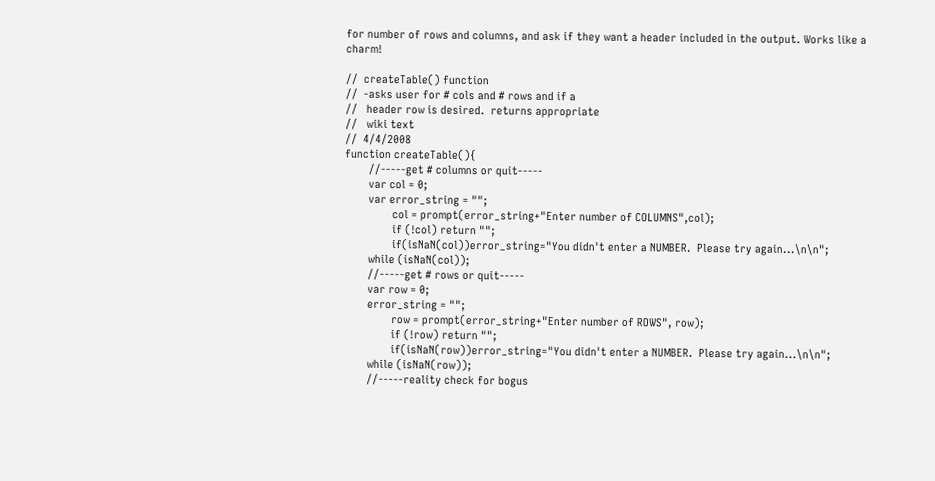for number of rows and columns, and ask if they want a header included in the output. Works like a charm!

//  createTable() function
//  -asks user for # cols and # rows and if a
//   header row is desired.  returns appropriate
//   wiki text
//  4/4/2008
function createTable(){
        //-----get # columns or quit-----
        var col = 0;
        var error_string = "";
                col = prompt(error_string+"Enter number of COLUMNS",col);
                if (!col) return "";
                if(isNaN(col))error_string="You didn't enter a NUMBER.  Please try again...\n\n";
        while (isNaN(col));
        //-----get # rows or quit-----
        var row = 0;
        error_string = "";
                row = prompt(error_string+"Enter number of ROWS", row);
                if (!row) return "";
                if(isNaN(row))error_string="You didn't enter a NUMBER.  Please try again...\n\n";
        while (isNaN(row));
        //-----reality check for bogus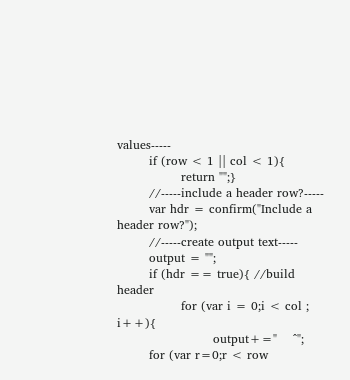values-----
        if (row < 1 || col < 1){
                return "";}
        //-----include a header row?-----
        var hdr = confirm("Include a header row?");
        //-----create output text-----
        output = "";
        if (hdr == true){ //build header
                for (var i = 0;i < col ; i++){
                        output+="    ^";
        for (var r=0;r < row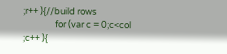;r++ ){//build rows
                for (var c = 0;c<col ;c++ ){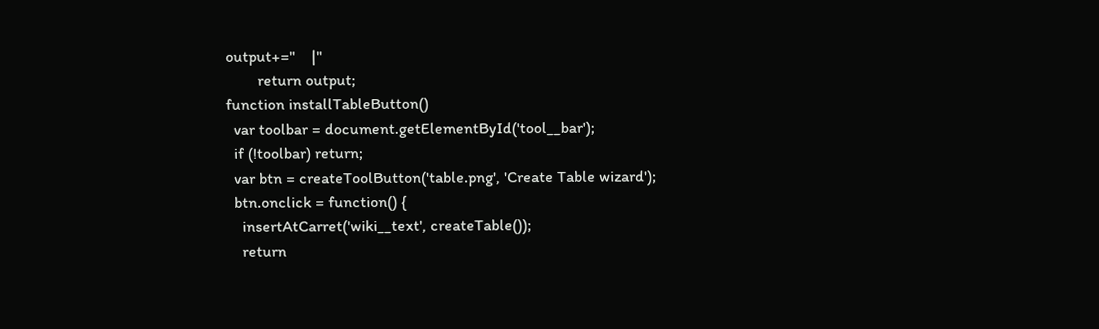output+="    |"
        return output;
function installTableButton()
  var toolbar = document.getElementById('tool__bar');
  if (!toolbar) return;
  var btn = createToolButton('table.png', 'Create Table wizard');
  btn.onclick = function() {
    insertAtCarret('wiki__text', createTable());
    return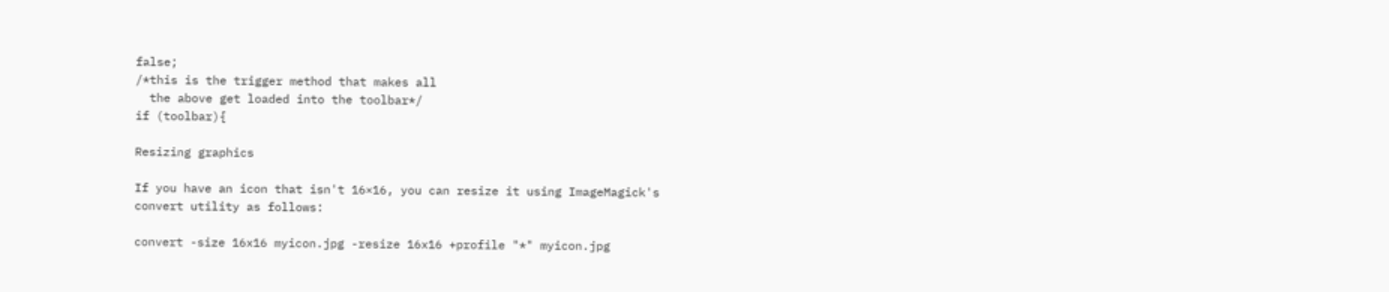false;
/*this is the trigger method that makes all
  the above get loaded into the toolbar*/
if (toolbar){

Resizing graphics

If you have an icon that isn't 16×16, you can resize it using ImageMagick's convert utility as follows:

convert -size 16x16 myicon.jpg -resize 16x16 +profile "*" myicon.jpg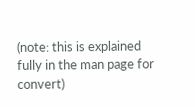(note: this is explained fully in the man page for convert)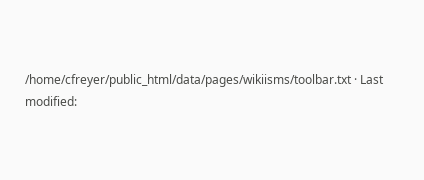/home/cfreyer/public_html/data/pages/wikiisms/toolbar.txt · Last modified: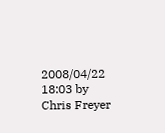2008/04/22 18:03 by Chris Freyer